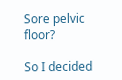Sore pelvic floor?

So I decided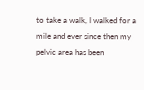to take a walk, I walked for a mile and ever since then my pelvic area has been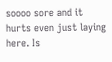soooo sore and it hurts even just laying here. Is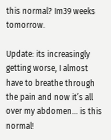this normal? Im39 weeks tomorrow.

Update: its increasingly getting worse, I almost have to breathe through the pain and now it’s all over my abdomen... is this normal!